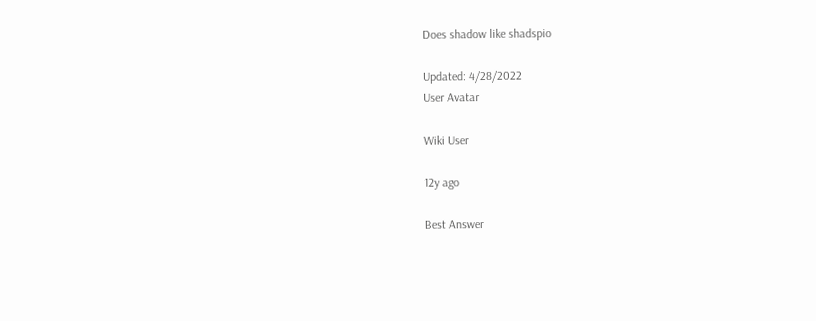Does shadow like shadspio

Updated: 4/28/2022
User Avatar

Wiki User

12y ago

Best Answer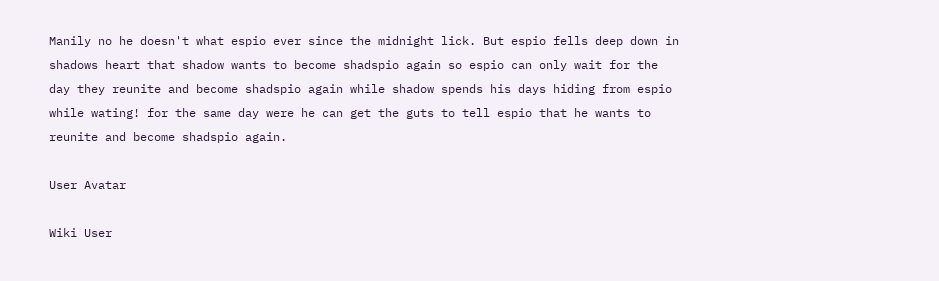Manily no he doesn't what espio ever since the midnight lick. But espio fells deep down in shadows heart that shadow wants to become shadspio again so espio can only wait for the day they reunite and become shadspio again while shadow spends his days hiding from espio while wating! for the same day were he can get the guts to tell espio that he wants to reunite and become shadspio again.

User Avatar

Wiki User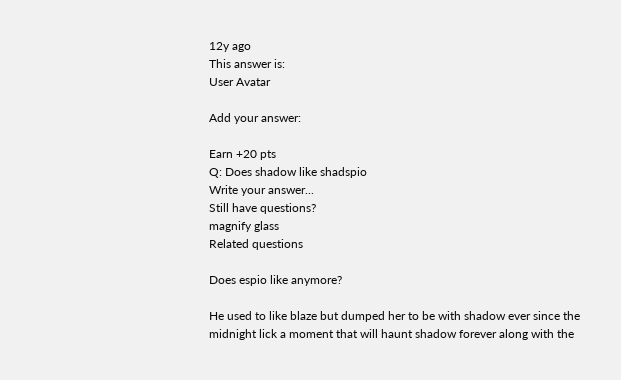12y ago
This answer is:
User Avatar

Add your answer:

Earn +20 pts
Q: Does shadow like shadspio
Write your answer...
Still have questions?
magnify glass
Related questions

Does espio like anymore?

He used to like blaze but dumped her to be with shadow ever since the midnight lick a moment that will haunt shadow forever along with the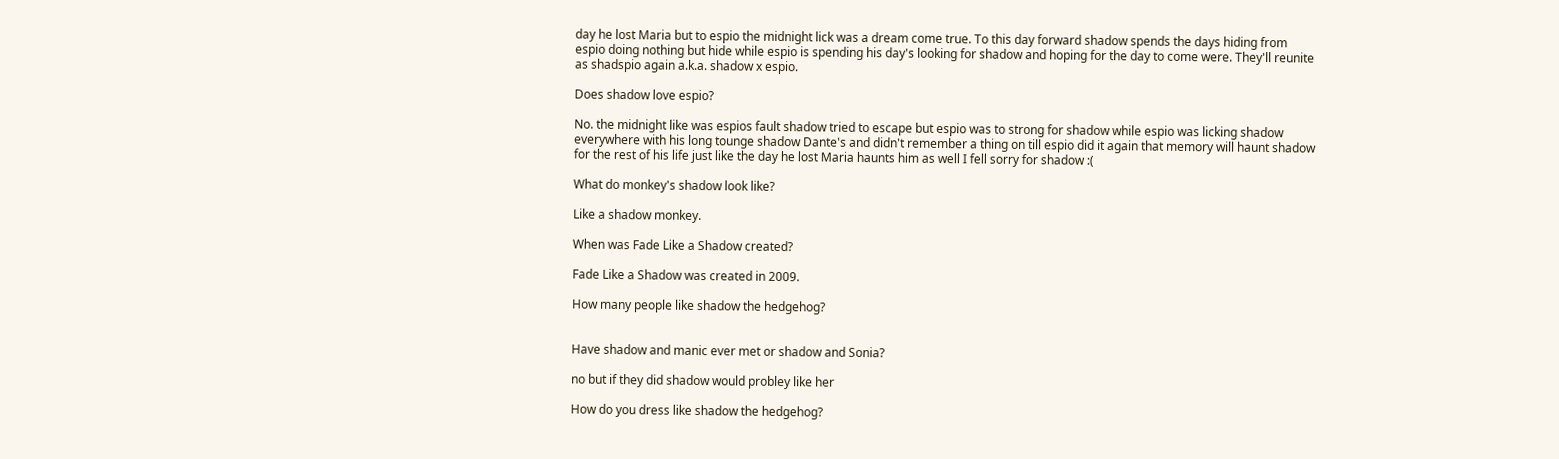day he lost Maria but to espio the midnight lick was a dream come true. To this day forward shadow spends the days hiding from espio doing nothing but hide while espio is spending his day's looking for shadow and hoping for the day to come were. They'll reunite as shadspio again a.k.a. shadow x espio.

Does shadow love espio?

No. the midnight like was espios fault shadow tried to escape but espio was to strong for shadow while espio was licking shadow everywhere with his long tounge shadow Dante's and didn't remember a thing on till espio did it again that memory will haunt shadow for the rest of his life just like the day he lost Maria haunts him as well I fell sorry for shadow :(

What do monkey's shadow look like?

Like a shadow monkey.

When was Fade Like a Shadow created?

Fade Like a Shadow was created in 2009.

How many people like shadow the hedgehog?


Have shadow and manic ever met or shadow and Sonia?

no but if they did shadow would probley like her

How do you dress like shadow the hedgehog?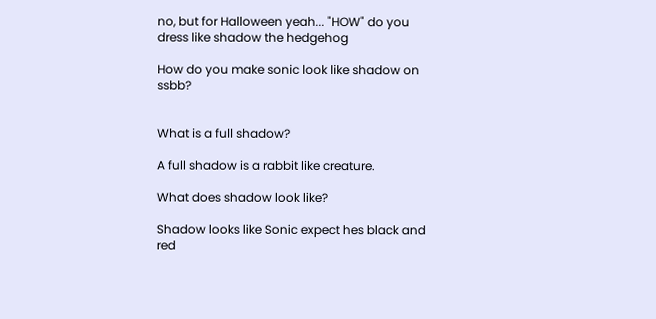no, but for Halloween yeah... "HOW" do you dress like shadow the hedgehog

How do you make sonic look like shadow on ssbb?


What is a full shadow?

A full shadow is a rabbit like creature.

What does shadow look like?

Shadow looks like Sonic expect hes black and red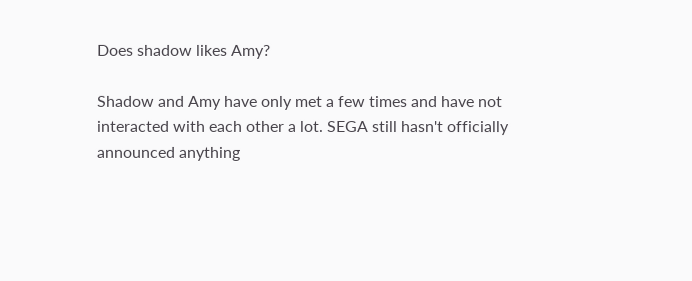Does shadow likes Amy?

Shadow and Amy have only met a few times and have not interacted with each other a lot. SEGA still hasn't officially announced anything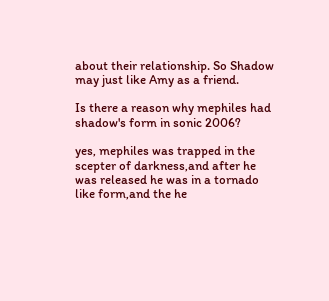about their relationship. So Shadow may just like Amy as a friend.

Is there a reason why mephiles had shadow's form in sonic 2006?

yes, mephiles was trapped in the scepter of darkness,and after he was released he was in a tornado like form,and the he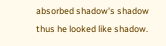absorbed shadow's shadow thus he looked like shadow.